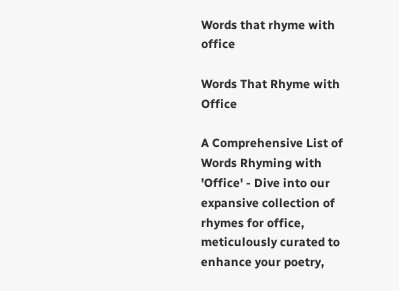Words that rhyme with office

Words That Rhyme with Office

A Comprehensive List of Words Rhyming with 'Office' - Dive into our expansive collection of rhymes for office, meticulously curated to enhance your poetry,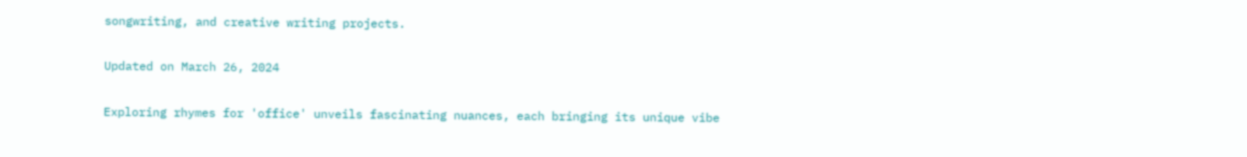songwriting, and creative writing projects.

Updated on March 26, 2024

Exploring rhymes for 'office' unveils fascinating nuances, each bringing its unique vibe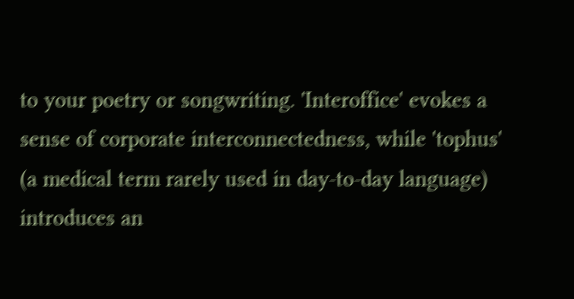to your poetry or songwriting. 'Interoffice' evokes a sense of corporate interconnectedness, while 'tophus' (a medical term rarely used in day-to-day language) introduces an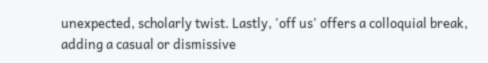unexpected, scholarly twist. Lastly, 'off us' offers a colloquial break, adding a casual or dismissive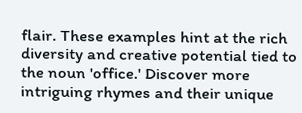flair. These examples hint at the rich diversity and creative potential tied to the noun 'office.' Discover more intriguing rhymes and their unique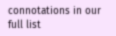connotations in our full list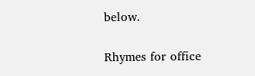below.

Rhymes for office